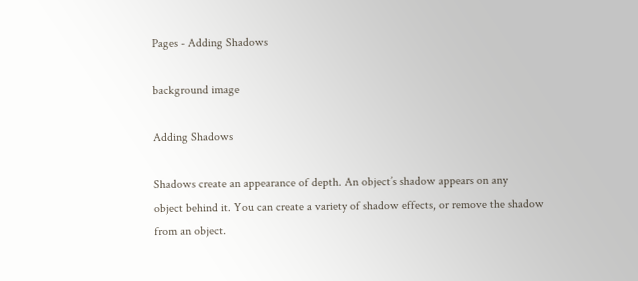Pages - Adding Shadows

background image

Adding Shadows

Shadows create an appearance of depth. An object’s shadow appears on any
object behind it. You can create a variety of shadow effects, or remove the shadow
from an object.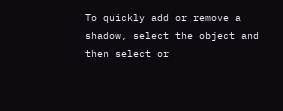To quickly add or remove a shadow, select the object and then select or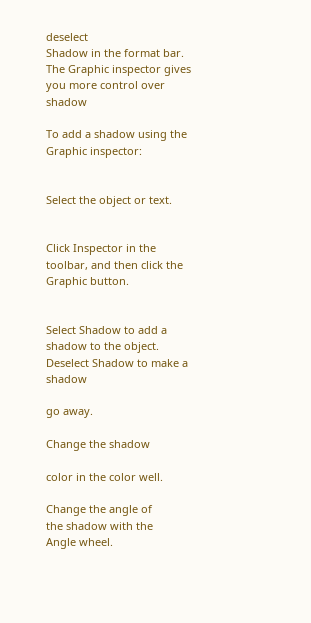deselect
Shadow in the format bar. The Graphic inspector gives you more control over shadow

To add a shadow using the Graphic inspector:


Select the object or text.


Click Inspector in the toolbar, and then click the Graphic button.


Select Shadow to add a shadow to the object. Deselect Shadow to make a shadow

go away.

Change the shadow

color in the color well.

Change the angle of
the shadow with the
Angle wheel.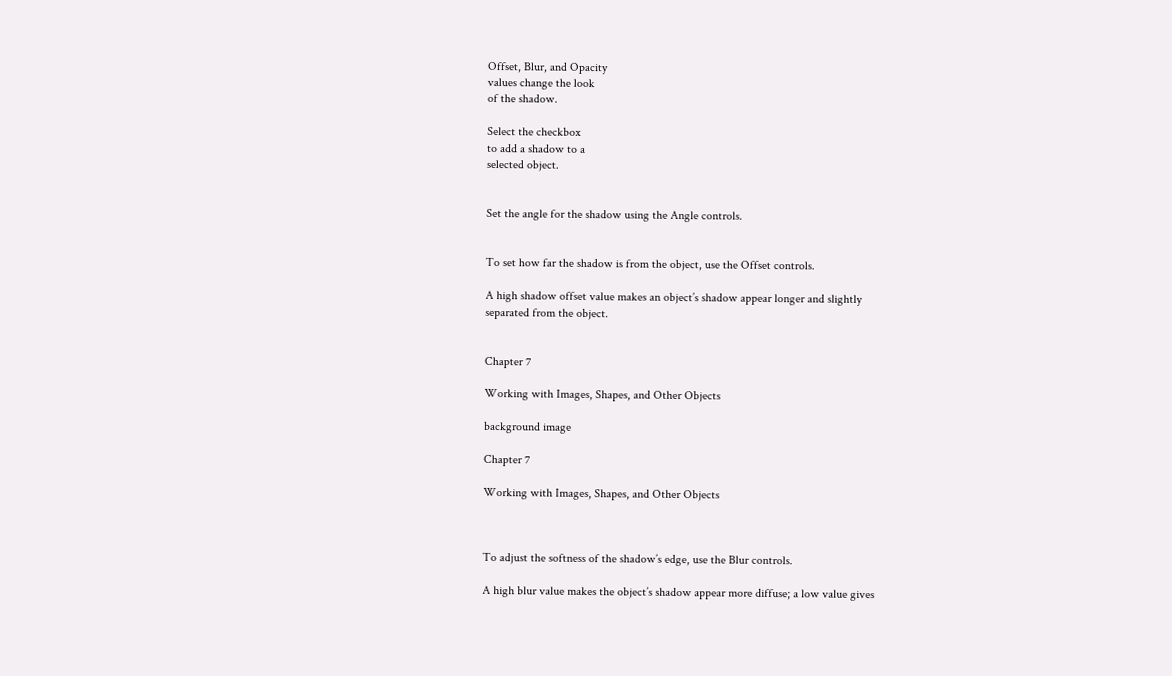Offset, Blur, and Opacity
values change the look
of the shadow.

Select the checkbox
to add a shadow to a
selected object.


Set the angle for the shadow using the Angle controls.


To set how far the shadow is from the object, use the Offset controls.

A high shadow offset value makes an object’s shadow appear longer and slightly
separated from the object.


Chapter 7

Working with Images, Shapes, and Other Objects

background image

Chapter 7

Working with Images, Shapes, and Other Objects



To adjust the softness of the shadow’s edge, use the Blur controls.

A high blur value makes the object’s shadow appear more diffuse; a low value gives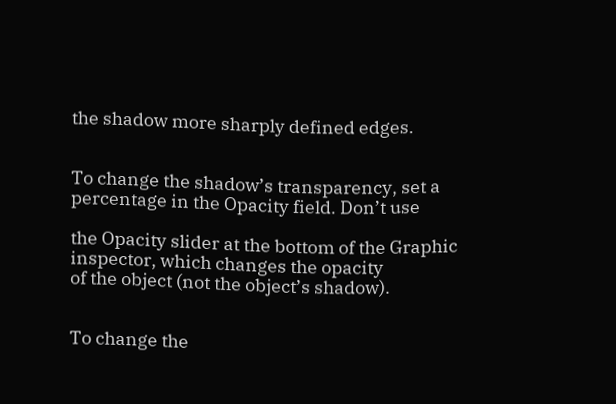the shadow more sharply defined edges.


To change the shadow’s transparency, set a percentage in the Opacity field. Don’t use

the Opacity slider at the bottom of the Graphic inspector, which changes the opacity
of the object (not the object’s shadow).


To change the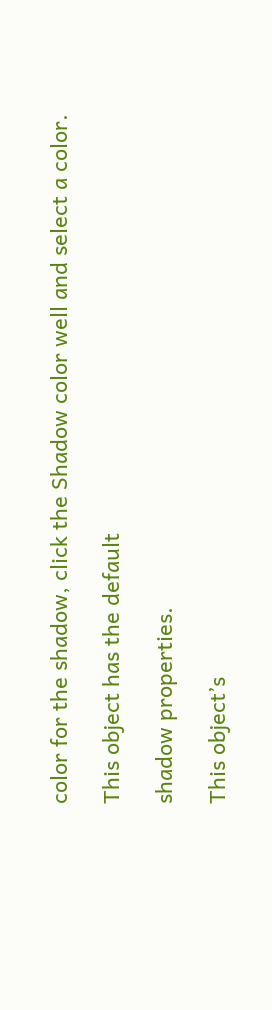color for the shadow, click the Shadow color well and select a color.

This object has the default

shadow properties.

This object’s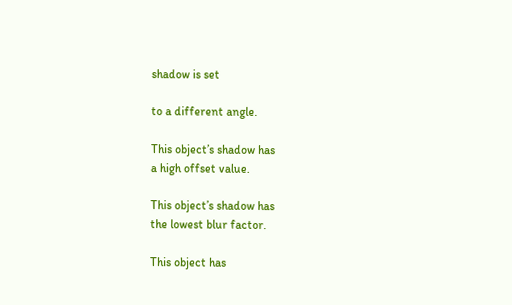shadow is set

to a different angle.

This object’s shadow has
a high offset value.

This object’s shadow has
the lowest blur factor.

This object has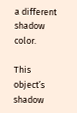a different
shadow color.

This object’s shadow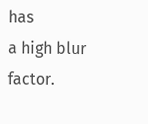has
a high blur factor.